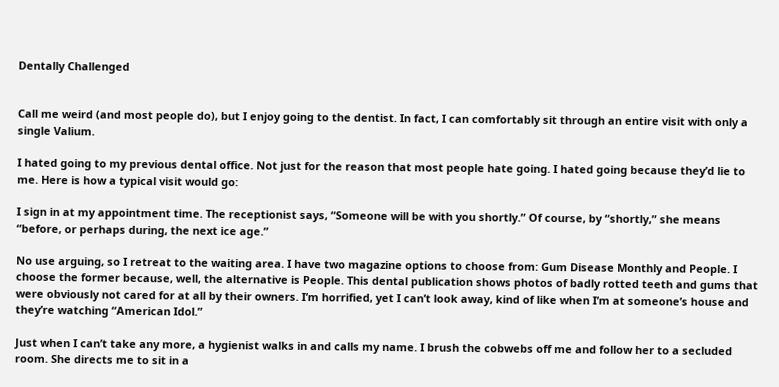Dentally Challenged


Call me weird (and most people do), but I enjoy going to the dentist. In fact, I can comfortably sit through an entire visit with only a single Valium.

I hated going to my previous dental office. Not just for the reason that most people hate going. I hated going because they’d lie to me. Here is how a typical visit would go:

I sign in at my appointment time. The receptionist says, “Someone will be with you shortly.” Of course, by “shortly,” she means “before, or perhaps during, the next ice age.”

No use arguing, so I retreat to the waiting area. I have two magazine options to choose from: Gum Disease Monthly and People. I choose the former because, well, the alternative is People. This dental publication shows photos of badly rotted teeth and gums that were obviously not cared for at all by their owners. I’m horrified, yet I can’t look away, kind of like when I’m at someone’s house and they’re watching “American Idol.”

Just when I can’t take any more, a hygienist walks in and calls my name. I brush the cobwebs off me and follow her to a secluded room. She directs me to sit in a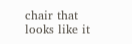chair that looks like it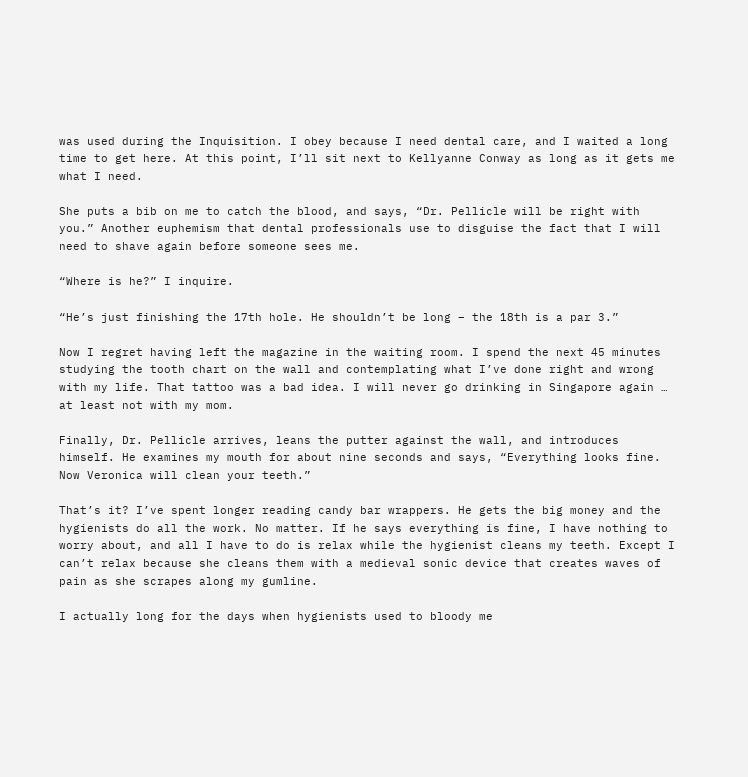was used during the Inquisition. I obey because I need dental care, and I waited a long time to get here. At this point, I’ll sit next to Kellyanne Conway as long as it gets me what I need.

She puts a bib on me to catch the blood, and says, “Dr. Pellicle will be right with you.” Another euphemism that dental professionals use to disguise the fact that I will need to shave again before someone sees me.

“Where is he?” I inquire.

“He’s just finishing the 17th hole. He shouldn’t be long – the 18th is a par 3.”

Now I regret having left the magazine in the waiting room. I spend the next 45 minutes studying the tooth chart on the wall and contemplating what I’ve done right and wrong with my life. That tattoo was a bad idea. I will never go drinking in Singapore again … at least not with my mom.

Finally, Dr. Pellicle arrives, leans the putter against the wall, and introduces himself. He examines my mouth for about nine seconds and says, “Everything looks fine. Now Veronica will clean your teeth.”

That’s it? I’ve spent longer reading candy bar wrappers. He gets the big money and the hygienists do all the work. No matter. If he says everything is fine, I have nothing to worry about, and all I have to do is relax while the hygienist cleans my teeth. Except I can’t relax because she cleans them with a medieval sonic device that creates waves of pain as she scrapes along my gumline.

I actually long for the days when hygienists used to bloody me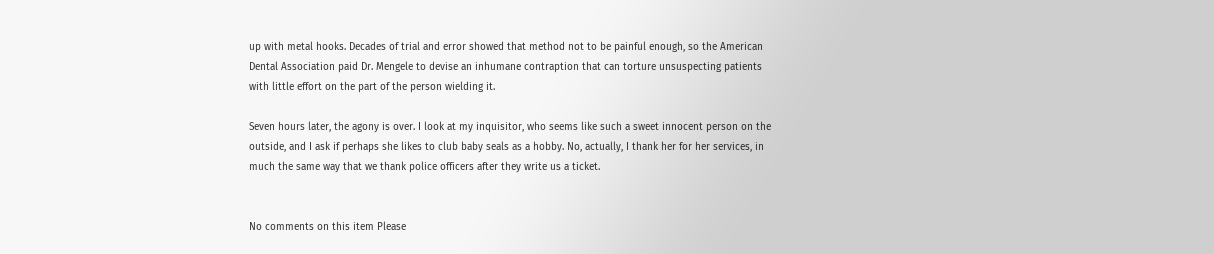up with metal hooks. Decades of trial and error showed that method not to be painful enough, so the American Dental Association paid Dr. Mengele to devise an inhumane contraption that can torture unsuspecting patients with little effort on the part of the person wielding it.

Seven hours later, the agony is over. I look at my inquisitor, who seems like such a sweet innocent person on the outside, and I ask if perhaps she likes to club baby seals as a hobby. No, actually, I thank her for her services, in much the same way that we thank police officers after they write us a ticket.


No comments on this item Please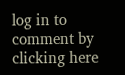log in to comment by clicking here